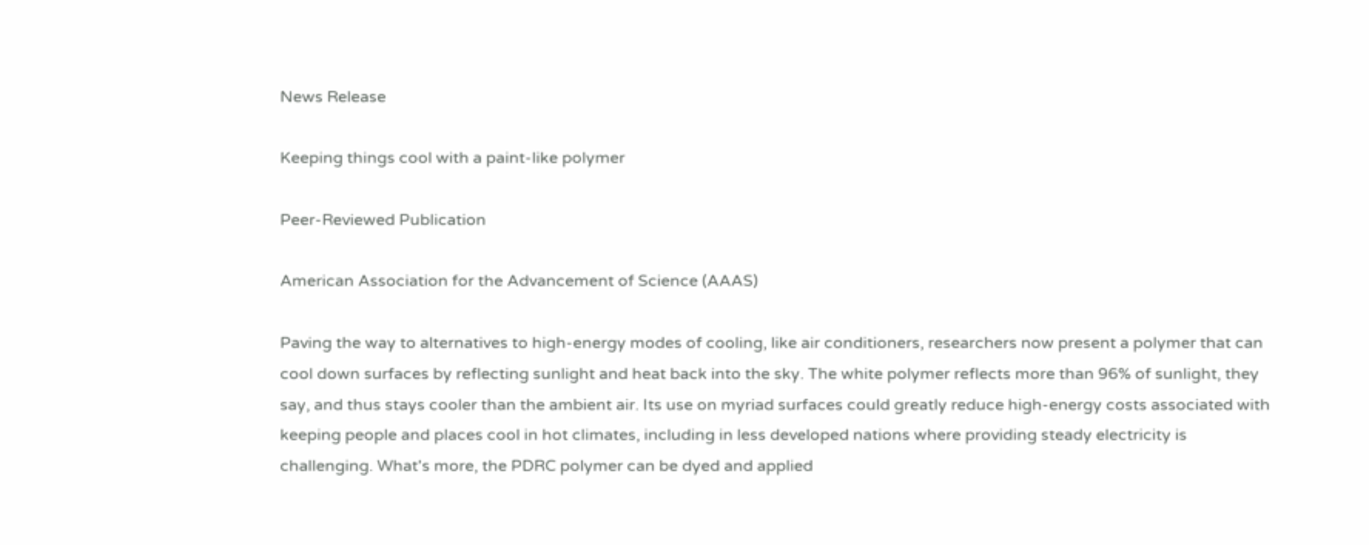News Release

Keeping things cool with a paint-like polymer

Peer-Reviewed Publication

American Association for the Advancement of Science (AAAS)

Paving the way to alternatives to high-energy modes of cooling, like air conditioners, researchers now present a polymer that can cool down surfaces by reflecting sunlight and heat back into the sky. The white polymer reflects more than 96% of sunlight, they say, and thus stays cooler than the ambient air. Its use on myriad surfaces could greatly reduce high-energy costs associated with keeping people and places cool in hot climates, including in less developed nations where providing steady electricity is challenging. What's more, the PDRC polymer can be dyed and applied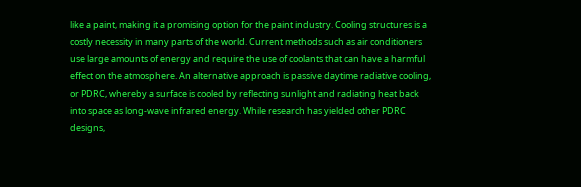like a paint, making it a promising option for the paint industry. Cooling structures is a costly necessity in many parts of the world. Current methods such as air conditioners use large amounts of energy and require the use of coolants that can have a harmful effect on the atmosphere. An alternative approach is passive daytime radiative cooling, or PDRC, whereby a surface is cooled by reflecting sunlight and radiating heat back into space as long-wave infrared energy. While research has yielded other PDRC designs,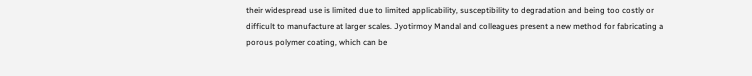their widespread use is limited due to limited applicability, susceptibility to degradation and being too costly or difficult to manufacture at larger scales. Jyotirmoy Mandal and colleagues present a new method for fabricating a porous polymer coating, which can be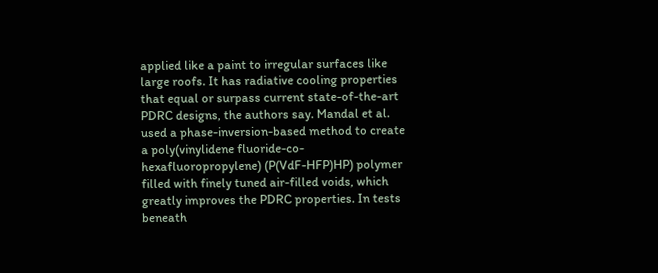applied like a paint to irregular surfaces like large roofs. It has radiative cooling properties that equal or surpass current state-of-the-art PDRC designs, the authors say. Mandal et al. used a phase-inversion-based method to create a poly(vinylidene fluoride-co-hexafluoropropylene) (P(VdF-HFP)HP) polymer filled with finely tuned air-filled voids, which greatly improves the PDRC properties. In tests beneath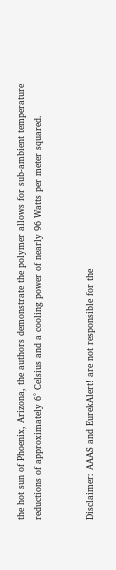the hot sun of Phoenix, Arizona, the authors demonstrate the polymer allows for sub-ambient temperature reductions of approximately 6° Celsius and a cooling power of nearly 96 Watts per meter squared.


Disclaimer: AAAS and EurekAlert! are not responsible for the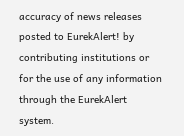accuracy of news releases posted to EurekAlert! by contributing institutions or for the use of any information through the EurekAlert system.